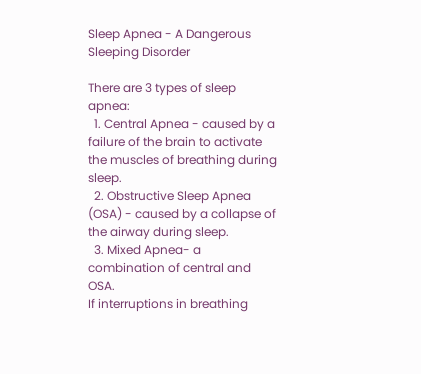Sleep Apnea - A Dangerous Sleeping Disorder

There are 3 types of sleep apnea:
  1. Central Apnea - caused by a failure of the brain to activate the muscles of breathing during sleep.
  2. Obstructive Sleep Apnea (OSA) - caused by a collapse of the airway during sleep.
  3. Mixed Apnea- a combination of central and OSA.
If interruptions in breathing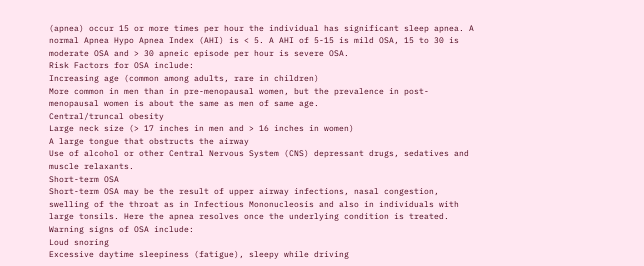(apnea) occur 15 or more times per hour the individual has significant sleep apnea. A normal Apnea Hypo Apnea Index (AHI) is < 5. A AHI of 5-15 is mild OSA, 15 to 30 is moderate OSA and > 30 apneic episode per hour is severe OSA.
Risk Factors for OSA include:
Increasing age (common among adults, rare in children)
More common in men than in pre-menopausal women, but the prevalence in post-menopausal women is about the same as men of same age.
Central/truncal obesity
Large neck size (> 17 inches in men and > 16 inches in women)
A large tongue that obstructs the airway
Use of alcohol or other Central Nervous System (CNS) depressant drugs, sedatives and muscle relaxants.
Short-term OSA
Short-term OSA may be the result of upper airway infections, nasal congestion, swelling of the throat as in Infectious Mononucleosis and also in individuals with large tonsils. Here the apnea resolves once the underlying condition is treated.
Warning signs of OSA include:
Loud snoring
Excessive daytime sleepiness (fatigue), sleepy while driving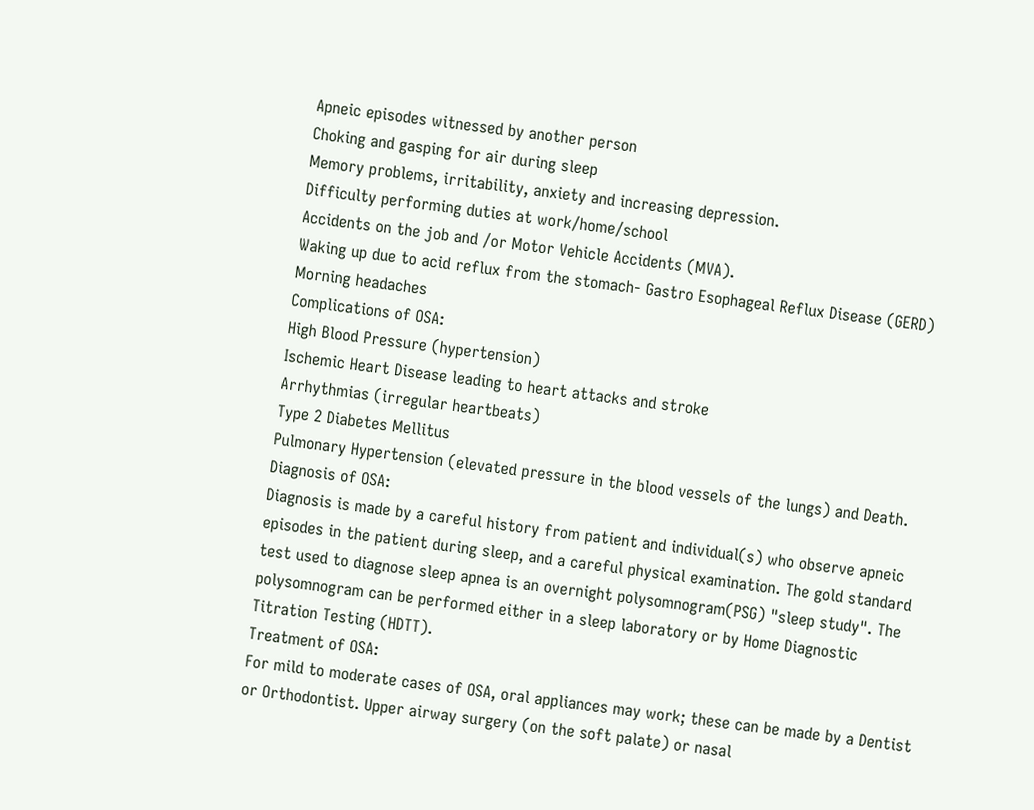Apneic episodes witnessed by another person
Choking and gasping for air during sleep
Memory problems, irritability, anxiety and increasing depression.
Difficulty performing duties at work/home/school
Accidents on the job and /or Motor Vehicle Accidents (MVA).
Waking up due to acid reflux from the stomach- Gastro Esophageal Reflux Disease (GERD)
Morning headaches
Complications of OSA:
High Blood Pressure (hypertension)
Ischemic Heart Disease leading to heart attacks and stroke
Arrhythmias (irregular heartbeats)
Type 2 Diabetes Mellitus
Pulmonary Hypertension (elevated pressure in the blood vessels of the lungs) and Death.
Diagnosis of OSA:
Diagnosis is made by a careful history from patient and individual(s) who observe apneic episodes in the patient during sleep, and a careful physical examination. The gold standard test used to diagnose sleep apnea is an overnight polysomnogram(PSG) "sleep study". The polysomnogram can be performed either in a sleep laboratory or by Home Diagnostic Titration Testing (HDTT).
Treatment of OSA:
For mild to moderate cases of OSA, oral appliances may work; these can be made by a Dentist or Orthodontist. Upper airway surgery (on the soft palate) or nasal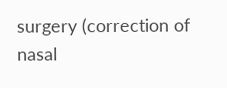surgery (correction of nasal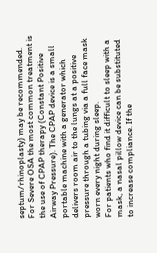septum/rhinoplasty) may be recommended.
For Severe OSA the most common treatment is the use of CPAP therapy (Constant Positive Airway Pressure). The CPAP device is a small portable machine with a generator which delivers room air to the lungs at a positive pressure through a tubing via a full face mask worn every night during sleep.
For patients who find it difficult to sleep with a mask, a nasal pillow device can be substituted to increase compliance. If the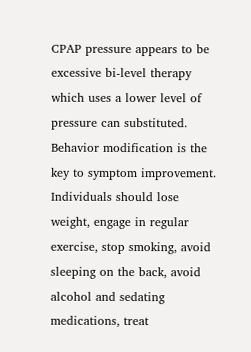CPAP pressure appears to be excessive bi-level therapy which uses a lower level of pressure can substituted.
Behavior modification is the key to symptom improvement. Individuals should lose weight, engage in regular exercise, stop smoking, avoid sleeping on the back, avoid alcohol and sedating medications, treat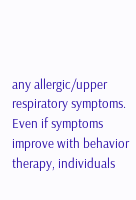any allergic/upper respiratory symptoms.
Even if symptoms improve with behavior therapy, individuals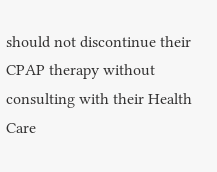should not discontinue their CPAP therapy without consulting with their Health Care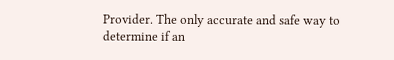Provider. The only accurate and safe way to determine if an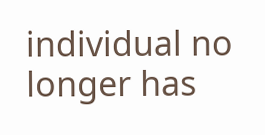individual no longer has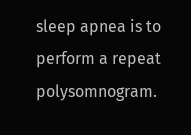sleep apnea is to perform a repeat polysomnogram.